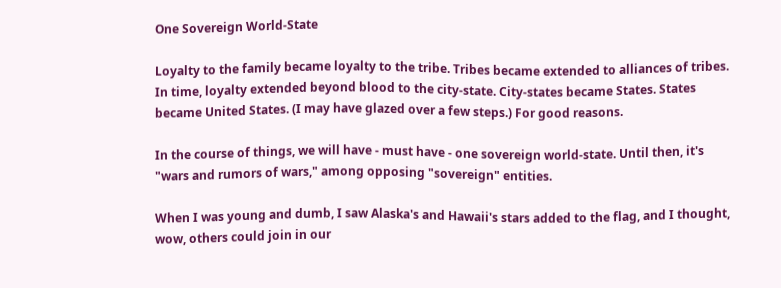One Sovereign World-State

Loyalty to the family became loyalty to the tribe. Tribes became extended to alliances of tribes. In time, loyalty extended beyond blood to the city-state. City-states became States. States became United States. (I may have glazed over a few steps.) For good reasons.

In the course of things, we will have - must have - one sovereign world-state. Until then, it's "wars and rumors of wars," among opposing "sovereign" entities.

When I was young and dumb, I saw Alaska's and Hawaii's stars added to the flag, and I thought, wow, others could join in our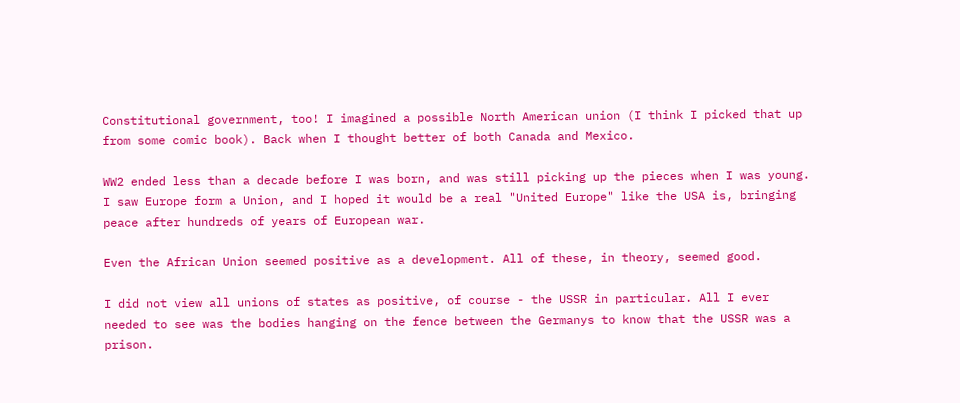Constitutional government, too! I imagined a possible North American union (I think I picked that up from some comic book). Back when I thought better of both Canada and Mexico.

WW2 ended less than a decade before I was born, and was still picking up the pieces when I was young. I saw Europe form a Union, and I hoped it would be a real "United Europe" like the USA is, bringing peace after hundreds of years of European war.

Even the African Union seemed positive as a development. All of these, in theory, seemed good.

I did not view all unions of states as positive, of course - the USSR in particular. All I ever needed to see was the bodies hanging on the fence between the Germanys to know that the USSR was a prison.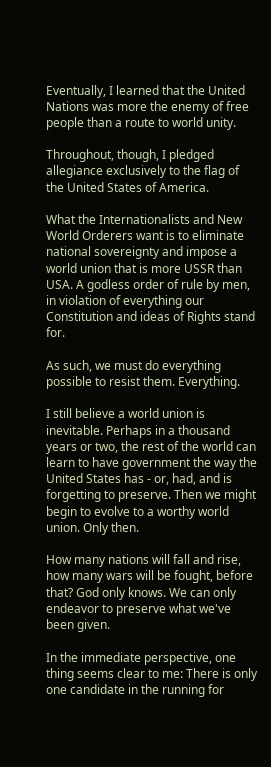Eventually, I learned that the United Nations was more the enemy of free people than a route to world unity.

Throughout, though, I pledged allegiance exclusively to the flag of the United States of America.

What the Internationalists and New World Orderers want is to eliminate national sovereignty and impose a world union that is more USSR than USA. A godless order of rule by men, in violation of everything our Constitution and ideas of Rights stand for.

As such, we must do everything possible to resist them. Everything.

I still believe a world union is inevitable. Perhaps in a thousand years or two, the rest of the world can learn to have government the way the United States has - or, had, and is forgetting to preserve. Then we might begin to evolve to a worthy world union. Only then.

How many nations will fall and rise, how many wars will be fought, before that? God only knows. We can only endeavor to preserve what we've been given.

In the immediate perspective, one thing seems clear to me: There is only one candidate in the running for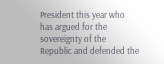President this year who has argued for the sovereignty of the Republic and defended the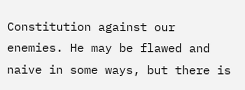Constitution against our enemies. He may be flawed and naive in some ways, but there is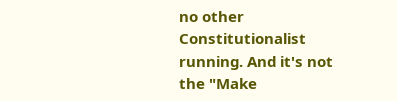no other Constitutionalist running. And it's not the "Make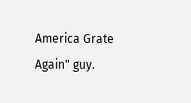America Grate Again" guy.